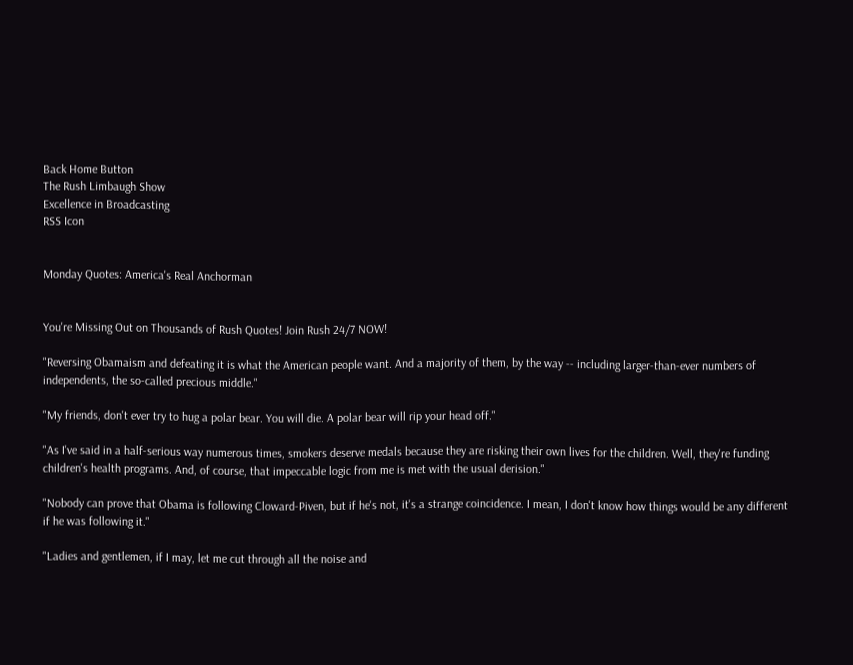Back Home Button
The Rush Limbaugh Show
Excellence in Broadcasting
RSS Icon


Monday Quotes: America's Real Anchorman


You're Missing Out on Thousands of Rush Quotes! Join Rush 24/7 NOW!

"Reversing Obamaism and defeating it is what the American people want. And a majority of them, by the way -- including larger-than-ever numbers of independents, the so-called precious middle."

"My friends, don't ever try to hug a polar bear. You will die. A polar bear will rip your head off."

"As I've said in a half-serious way numerous times, smokers deserve medals because they are risking their own lives for the children. Well, they're funding children's health programs. And, of course, that impeccable logic from me is met with the usual derision."

"Nobody can prove that Obama is following Cloward-Piven, but if he's not, it's a strange coincidence. I mean, I don't know how things would be any different if he was following it."

"Ladies and gentlemen, if I may, let me cut through all the noise and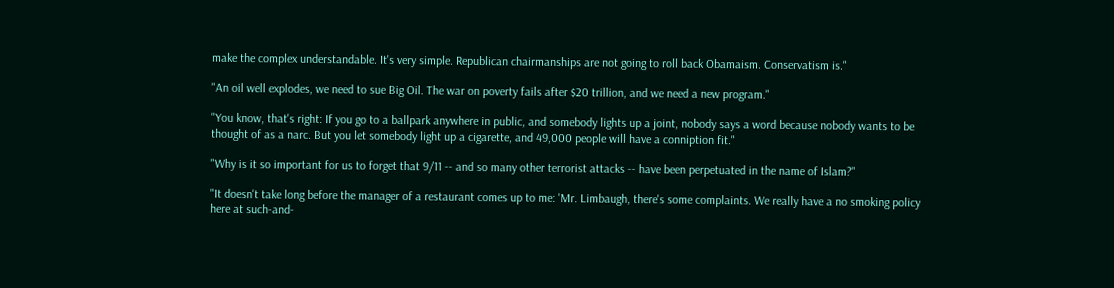make the complex understandable. It's very simple. Republican chairmanships are not going to roll back Obamaism. Conservatism is."

"An oil well explodes, we need to sue Big Oil. The war on poverty fails after $20 trillion, and we need a new program."

"You know, that's right: If you go to a ballpark anywhere in public, and somebody lights up a joint, nobody says a word because nobody wants to be thought of as a narc. But you let somebody light up a cigarette, and 49,000 people will have a conniption fit."

"Why is it so important for us to forget that 9/11 -- and so many other terrorist attacks -- have been perpetuated in the name of Islam?"

"It doesn't take long before the manager of a restaurant comes up to me: 'Mr. Limbaugh, there's some complaints. We really have a no smoking policy here at such-and-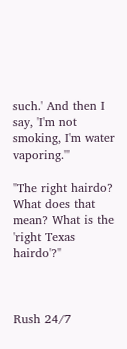such.' And then I say, 'I'm not smoking, I'm water vaporing.'"

"The right hairdo? What does that mean? What is the 'right Texas hairdo'?"



Rush 24/7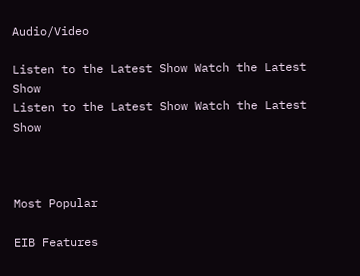Audio/Video

Listen to the Latest Show Watch the Latest Show
Listen to the Latest Show Watch the Latest Show



Most Popular

EIB Features